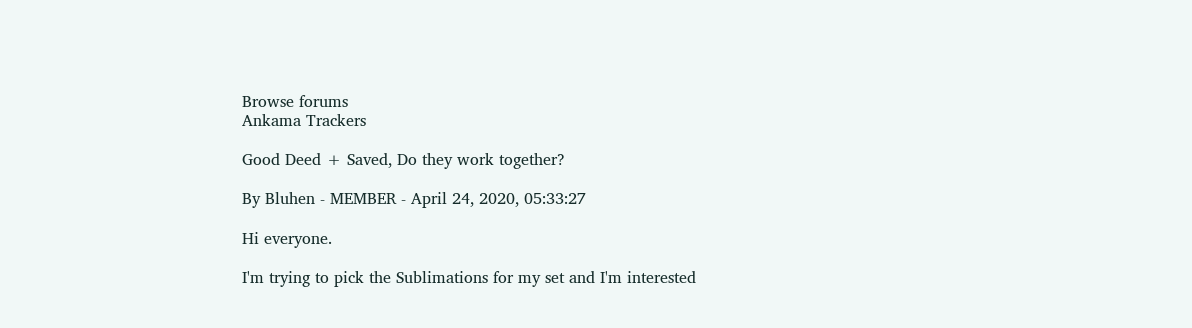Browse forums
Ankama Trackers

Good Deed + Saved, Do they work together?

By Bluhen - MEMBER - April 24, 2020, 05:33:27

Hi everyone.

I'm trying to pick the Sublimations for my set and I'm interested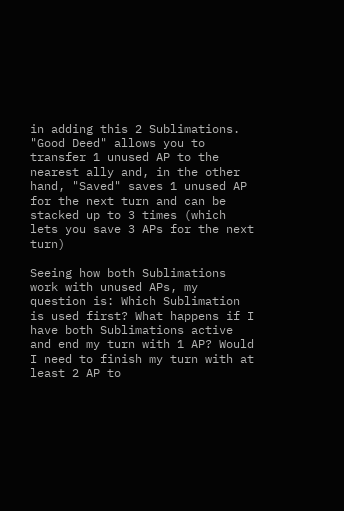in adding this 2 Sublimations. "Good Deed" allows you to transfer 1 unused AP to the nearest ally and, in the other hand, "Saved" saves 1 unused AP for the next turn and can be stacked up to 3 times (which lets you save 3 APs for the next turn)

Seeing how both Sublimations work with unused APs, my question is: Which Sublimation is used first? What happens if I have both Sublimations active and end my turn with 1 AP? Would I need to finish my turn with at least 2 AP to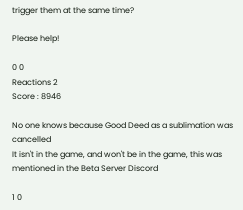trigger them at the same time?

Please help!

0 0
Reactions 2
Score : 8946

No one knows because Good Deed as a sublimation was cancelled
It isn't in the game, and won't be in the game, this was mentioned in the Beta Server Discord

1 0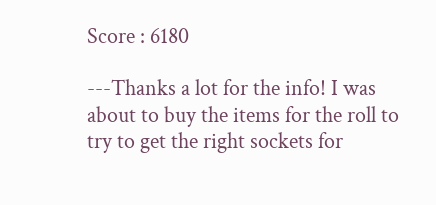Score : 6180

---Thanks a lot for the info! I was about to buy the items for the roll to try to get the right sockets for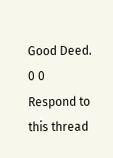Good Deed.
0 0
Respond to this thread